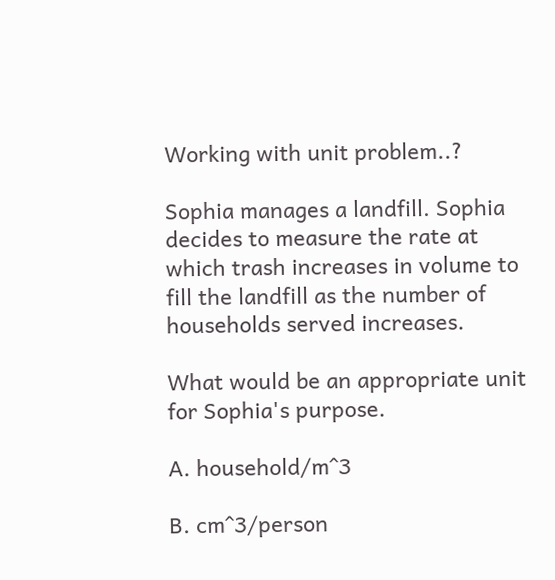Working with unit problem..?

Sophia manages a landfill. Sophia decides to measure the rate at which trash increases in volume to fill the landfill as the number of households served increases.

What would be an appropriate unit for Sophia's purpose.

A. household/m^3

B. cm^3/person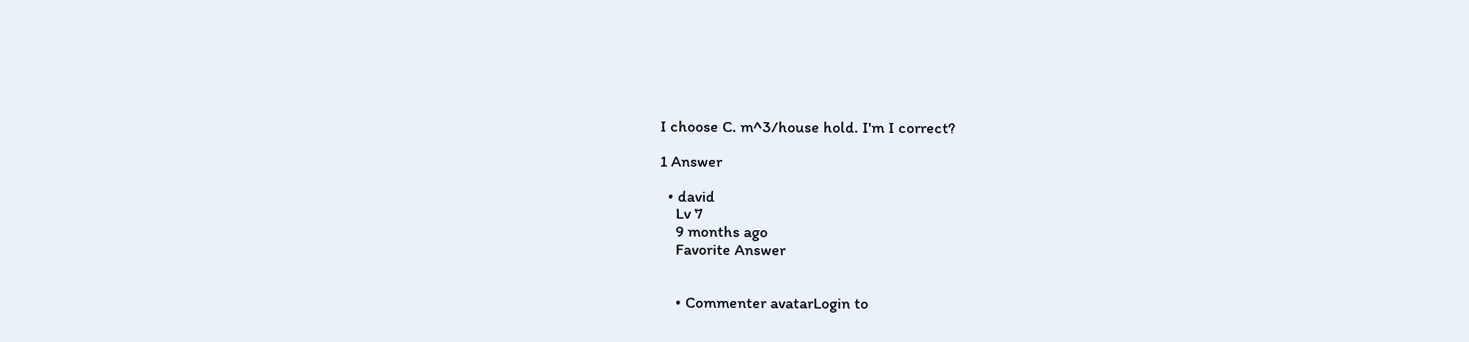I choose C. m^3/house hold. I'm I correct?

1 Answer

  • david
    Lv 7
    9 months ago
    Favorite Answer


    • Commenter avatarLogin to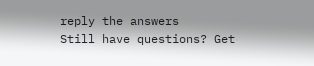reply the answers
Still have questions? Get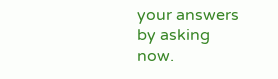your answers by asking now.